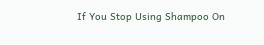If You Stop Using Shampoo On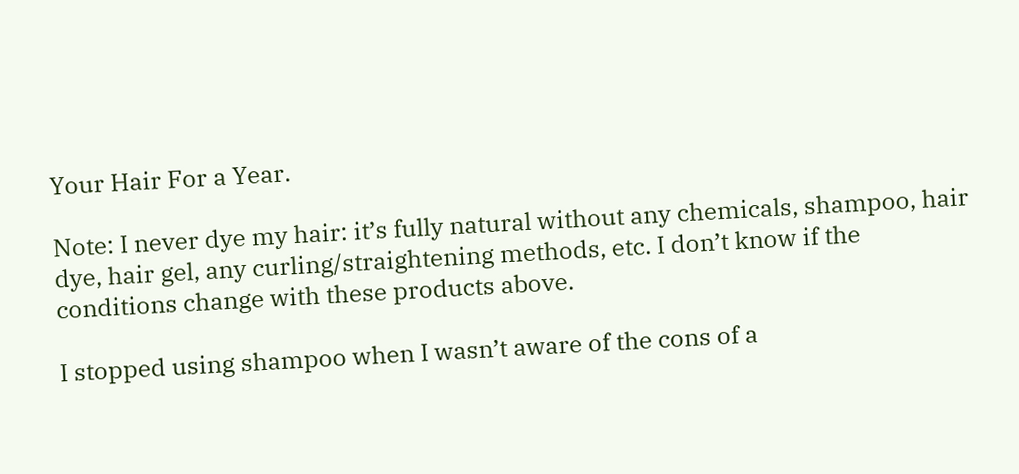Your Hair For a Year.

Note: I never dye my hair: it’s fully natural without any chemicals, shampoo, hair dye, hair gel, any curling/straightening methods, etc. I don’t know if the conditions change with these products above.

I stopped using shampoo when I wasn’t aware of the cons of a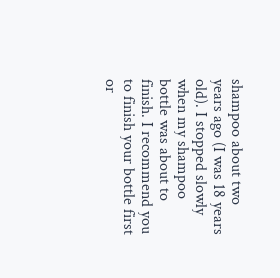shampoo about two years ago (I was 18 years old). I stopped slowly when my shampoo bottle was about to finish. I recommend you to finish your bottle first or